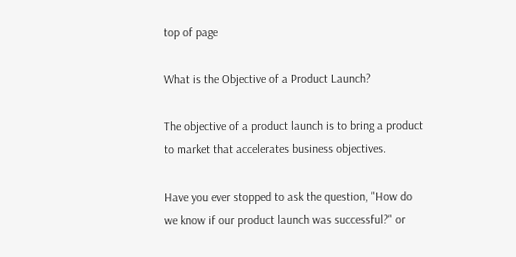top of page

What is the Objective of a Product Launch?

The objective of a product launch is to bring a product to market that accelerates business objectives.

Have you ever stopped to ask the question, "How do we know if our product launch was successful?" or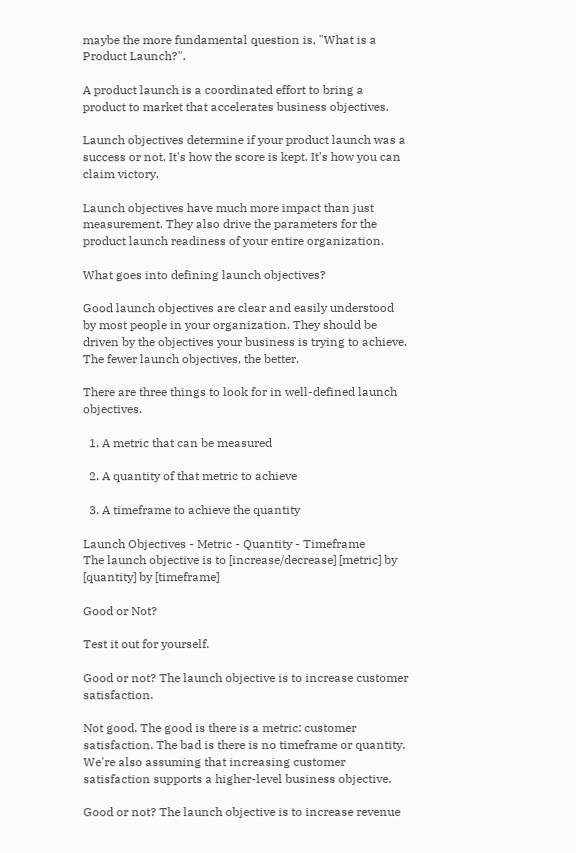maybe the more fundamental question is, "What is a Product Launch?".

A product launch is a coordinated effort to bring a product to market that accelerates business objectives.

Launch objectives determine if your product launch was a success or not. It's how the score is kept. It's how you can claim victory.

Launch objectives have much more impact than just measurement. They also drive the parameters for the product launch readiness of your entire organization.

What goes into defining launch objectives?

Good launch objectives are clear and easily understood by most people in your organization. They should be driven by the objectives your business is trying to achieve. The fewer launch objectives, the better.

There are three things to look for in well-defined launch objectives.

  1. A metric that can be measured

  2. A quantity of that metric to achieve

  3. A timeframe to achieve the quantity

Launch Objectives - Metric - Quantity - Timeframe
The launch objective is to [increase/decrease] [metric] by [quantity] by [timeframe]

Good or Not?

Test it out for yourself.

Good or not? The launch objective is to increase customer satisfaction.

Not good. The good is there is a metric: customer satisfaction. The bad is there is no timeframe or quantity. We're also assuming that increasing customer satisfaction supports a higher-level business objective.

Good or not? The launch objective is to increase revenue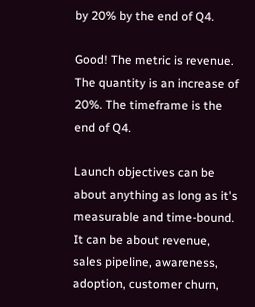by 20% by the end of Q4.

Good! The metric is revenue. The quantity is an increase of 20%. The timeframe is the end of Q4.

Launch objectives can be about anything as long as it's measurable and time-bound. It can be about revenue, sales pipeline, awareness, adoption, customer churn,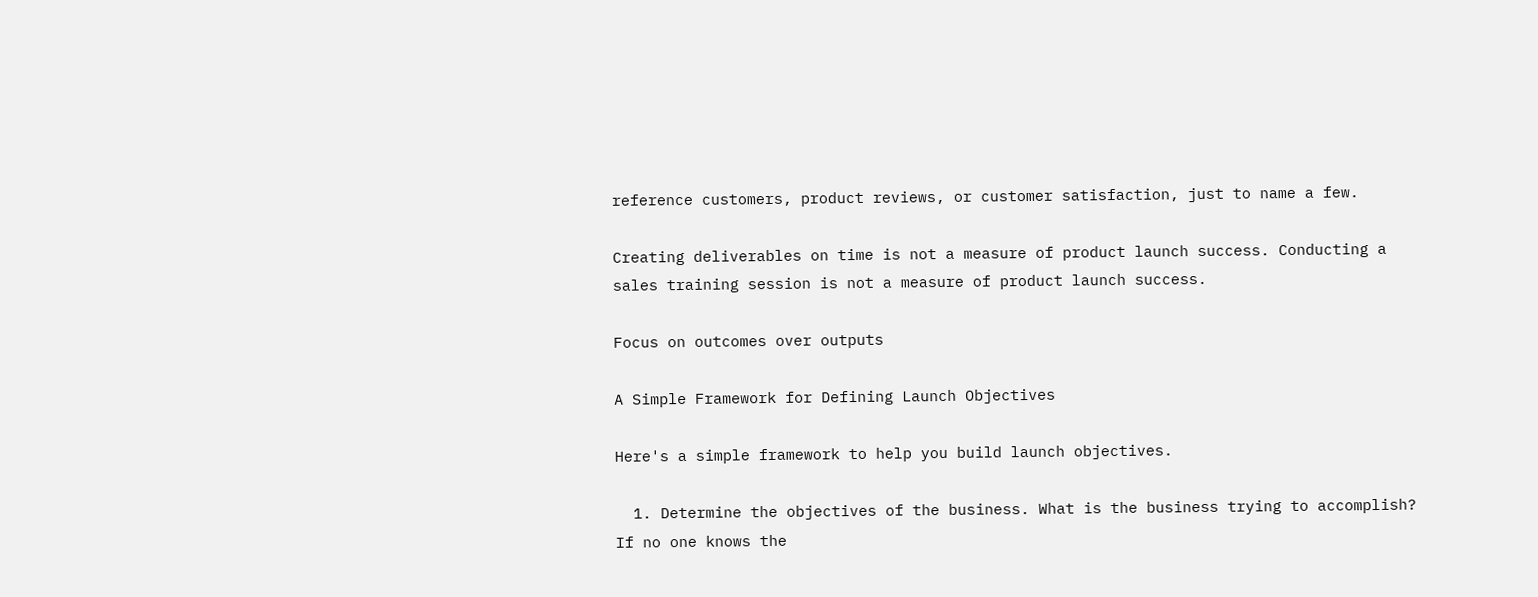reference customers, product reviews, or customer satisfaction, just to name a few.

Creating deliverables on time is not a measure of product launch success. Conducting a sales training session is not a measure of product launch success.

Focus on outcomes over outputs

A Simple Framework for Defining Launch Objectives

Here's a simple framework to help you build launch objectives.

  1. Determine the objectives of the business. What is the business trying to accomplish? If no one knows the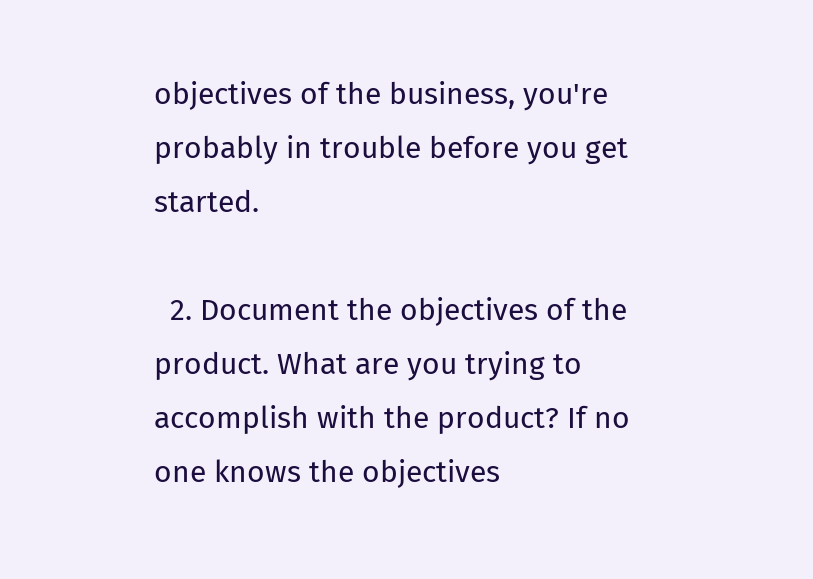objectives of the business, you're probably in trouble before you get started.

  2. Document the objectives of the product. What are you trying to accomplish with the product? If no one knows the objectives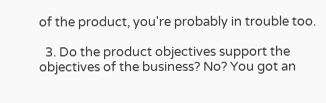of the product, you're probably in trouble too.

  3. Do the product objectives support the objectives of the business? No? You got an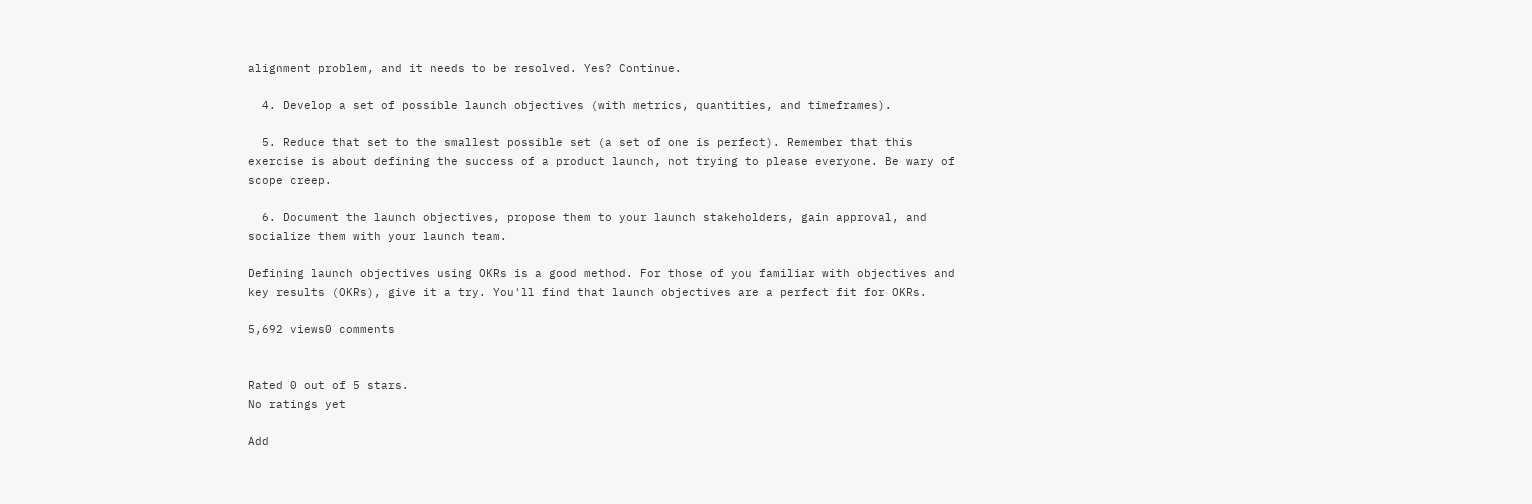alignment problem, and it needs to be resolved. Yes? Continue.

  4. Develop a set of possible launch objectives (with metrics, quantities, and timeframes).

  5. Reduce that set to the smallest possible set (a set of one is perfect). Remember that this exercise is about defining the success of a product launch, not trying to please everyone. Be wary of scope creep.

  6. Document the launch objectives, propose them to your launch stakeholders, gain approval, and socialize them with your launch team.

Defining launch objectives using OKRs is a good method. For those of you familiar with objectives and key results (OKRs), give it a try. You'll find that launch objectives are a perfect fit for OKRs.

5,692 views0 comments


Rated 0 out of 5 stars.
No ratings yet

Add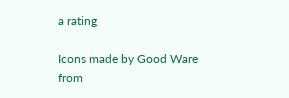a rating

Icons made by Good Ware from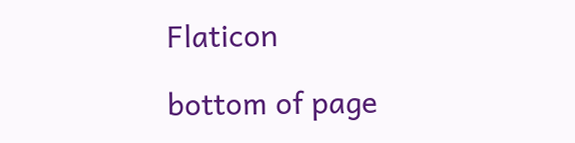Flaticon

bottom of page